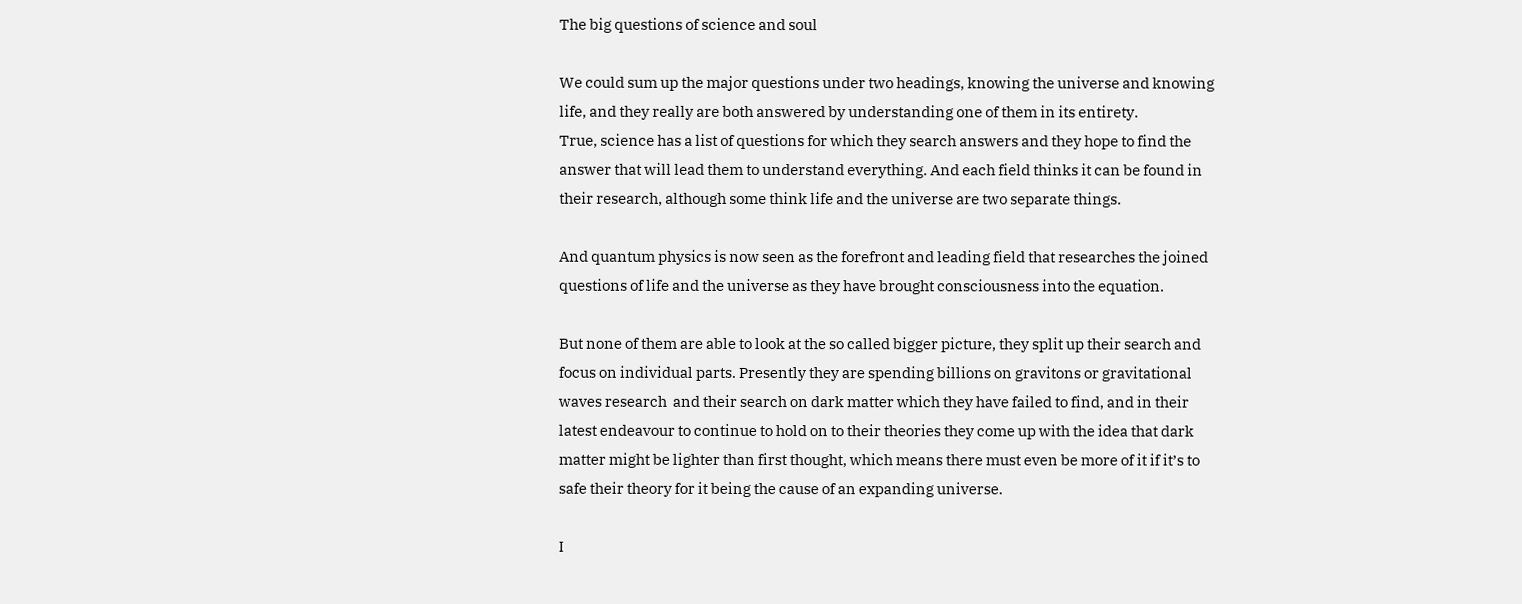The big questions of science and soul

We could sum up the major questions under two headings, knowing the universe and knowing life, and they really are both answered by understanding one of them in its entirety.
True, science has a list of questions for which they search answers and they hope to find the answer that will lead them to understand everything. And each field thinks it can be found in their research, although some think life and the universe are two separate things.

And quantum physics is now seen as the forefront and leading field that researches the joined questions of life and the universe as they have brought consciousness into the equation.

But none of them are able to look at the so called bigger picture, they split up their search and focus on individual parts. Presently they are spending billions on gravitons or gravitational waves research  and their search on dark matter which they have failed to find, and in their latest endeavour to continue to hold on to their theories they come up with the idea that dark matter might be lighter than first thought, which means there must even be more of it if it’s to safe their theory for it being the cause of an expanding universe.

I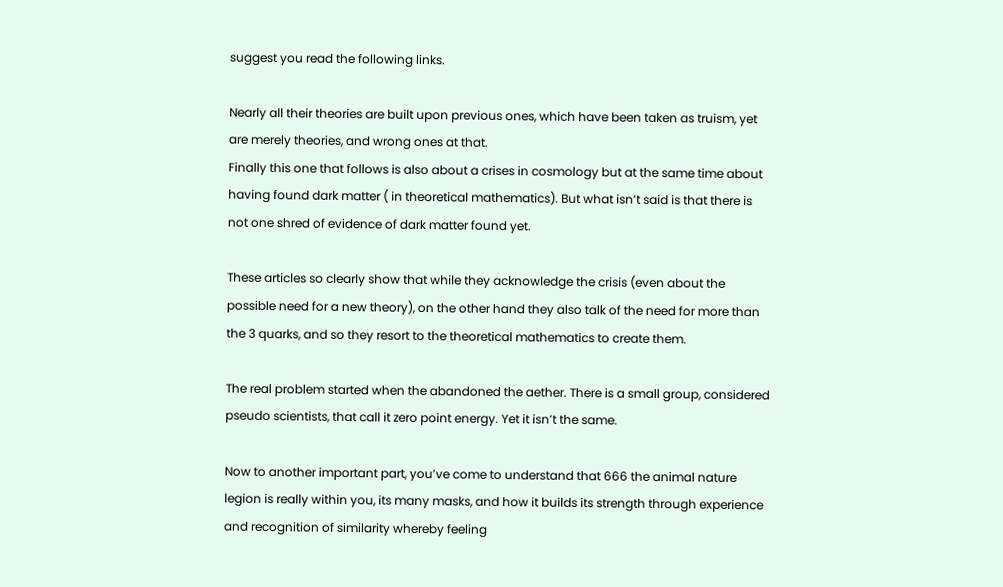suggest you read the following links.

Nearly all their theories are built upon previous ones, which have been taken as truism, yet are merely theories, and wrong ones at that.
Finally this one that follows is also about a crises in cosmology but at the same time about having found dark matter ( in theoretical mathematics). But what isn’t said is that there is not one shred of evidence of dark matter found yet.

These articles so clearly show that while they acknowledge the crisis (even about the possible need for a new theory), on the other hand they also talk of the need for more than the 3 quarks, and so they resort to the theoretical mathematics to create them.

The real problem started when the abandoned the aether. There is a small group, considered pseudo scientists, that call it zero point energy. Yet it isn’t the same.

Now to another important part, you’ve come to understand that 666 the animal nature legion is really within you, its many masks, and how it builds its strength through experience and recognition of similarity whereby feeling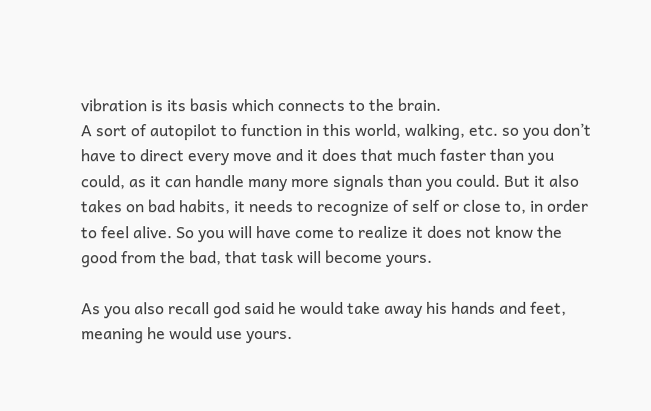vibration is its basis which connects to the brain.
A sort of autopilot to function in this world, walking, etc. so you don’t have to direct every move and it does that much faster than you could, as it can handle many more signals than you could. But it also takes on bad habits, it needs to recognize of self or close to, in order to feel alive. So you will have come to realize it does not know the good from the bad, that task will become yours.

As you also recall god said he would take away his hands and feet, meaning he would use yours.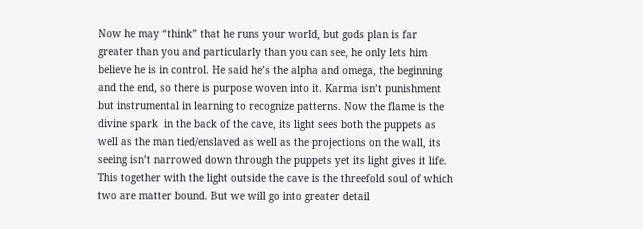Now he may “think” that he runs your world, but gods plan is far greater than you and particularly than you can see, he only lets him believe he is in control. He said he’s the alpha and omega, the beginning and the end, so there is purpose woven into it. Karma isn’t punishment but instrumental in learning to recognize patterns. Now the flame is the divine spark  in the back of the cave, its light sees both the puppets as well as the man tied/enslaved as well as the projections on the wall, its seeing isn’t narrowed down through the puppets yet its light gives it life. This together with the light outside the cave is the threefold soul of which two are matter bound. But we will go into greater detail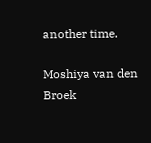another time.

Moshiya van den Broek